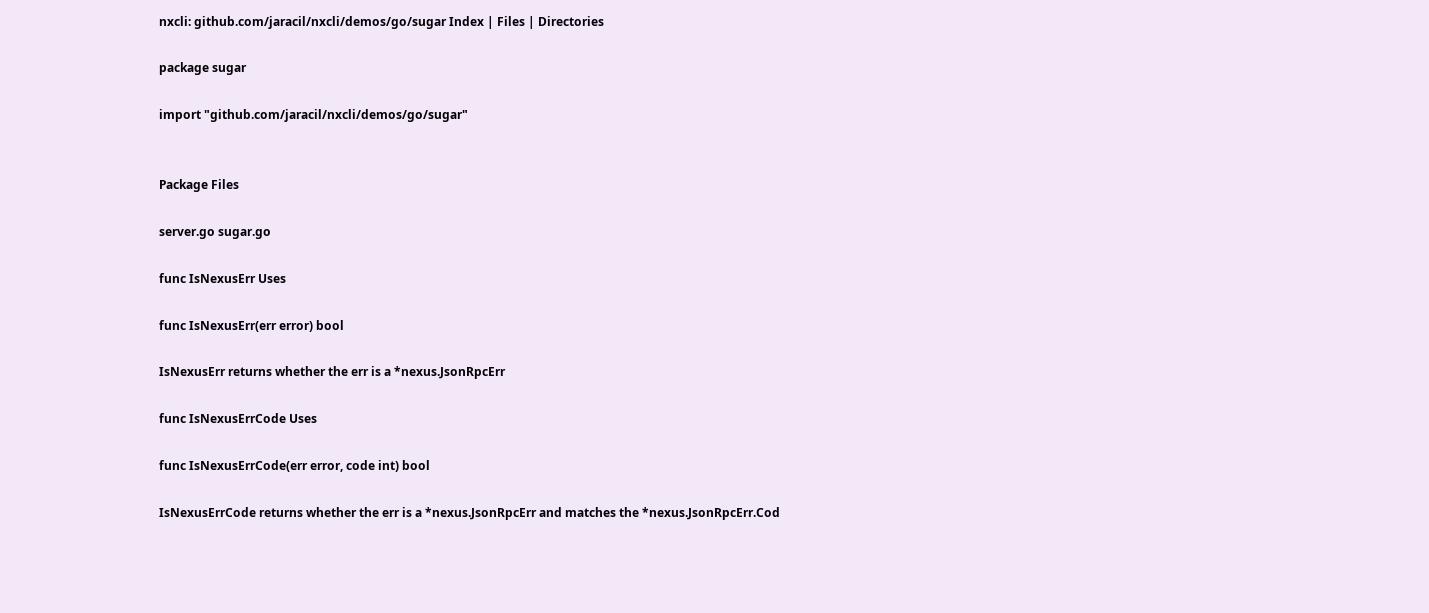nxcli: github.com/jaracil/nxcli/demos/go/sugar Index | Files | Directories

package sugar

import "github.com/jaracil/nxcli/demos/go/sugar"


Package Files

server.go sugar.go

func IsNexusErr Uses

func IsNexusErr(err error) bool

IsNexusErr returns whether the err is a *nexus.JsonRpcErr

func IsNexusErrCode Uses

func IsNexusErrCode(err error, code int) bool

IsNexusErrCode returns whether the err is a *nexus.JsonRpcErr and matches the *nexus.JsonRpcErr.Cod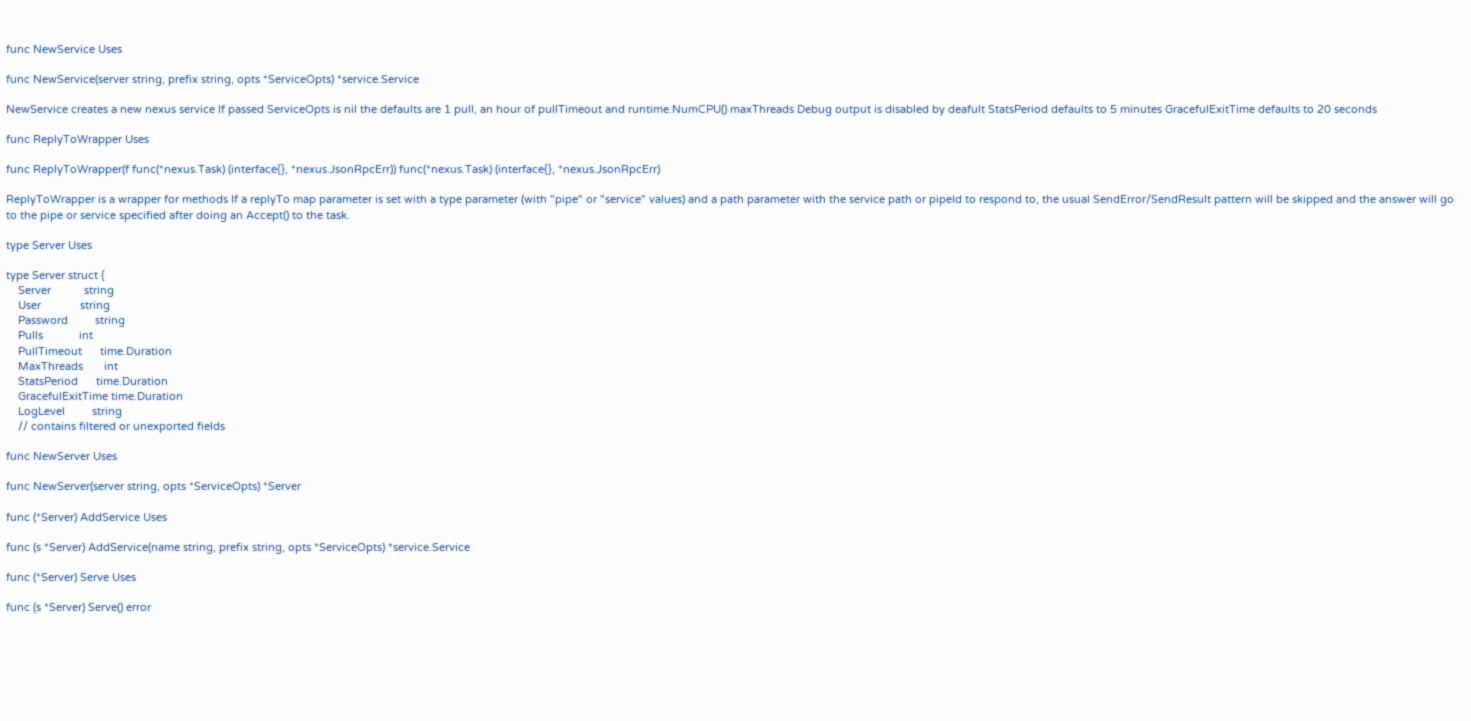func NewService Uses

func NewService(server string, prefix string, opts *ServiceOpts) *service.Service

NewService creates a new nexus service If passed ServiceOpts is nil the defaults are 1 pull, an hour of pullTimeout and runtime.NumCPU() maxThreads Debug output is disabled by deafult StatsPeriod defaults to 5 minutes GracefulExitTime defaults to 20 seconds

func ReplyToWrapper Uses

func ReplyToWrapper(f func(*nexus.Task) (interface{}, *nexus.JsonRpcErr)) func(*nexus.Task) (interface{}, *nexus.JsonRpcErr)

ReplyToWrapper is a wrapper for methods If a replyTo map parameter is set with a type parameter (with "pipe" or "service" values) and a path parameter with the service path or pipeId to respond to, the usual SendError/SendResult pattern will be skipped and the answer will go to the pipe or service specified after doing an Accept() to the task.

type Server Uses

type Server struct {
    Server           string
    User             string
    Password         string
    Pulls            int
    PullTimeout      time.Duration
    MaxThreads       int
    StatsPeriod      time.Duration
    GracefulExitTime time.Duration
    LogLevel         string
    // contains filtered or unexported fields

func NewServer Uses

func NewServer(server string, opts *ServiceOpts) *Server

func (*Server) AddService Uses

func (s *Server) AddService(name string, prefix string, opts *ServiceOpts) *service.Service

func (*Server) Serve Uses

func (s *Server) Serve() error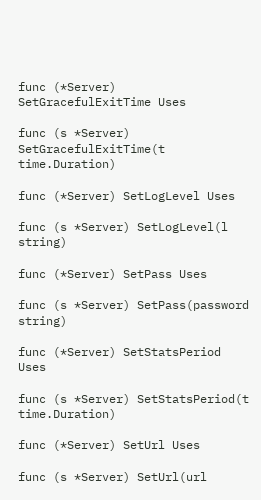func (*Server) SetGracefulExitTime Uses

func (s *Server) SetGracefulExitTime(t time.Duration)

func (*Server) SetLogLevel Uses

func (s *Server) SetLogLevel(l string)

func (*Server) SetPass Uses

func (s *Server) SetPass(password string)

func (*Server) SetStatsPeriod Uses

func (s *Server) SetStatsPeriod(t time.Duration)

func (*Server) SetUrl Uses

func (s *Server) SetUrl(url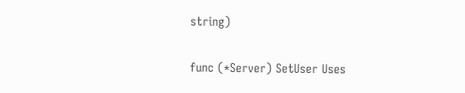string)

func (*Server) SetUser Uses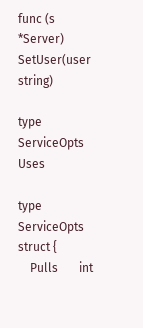func (s *Server) SetUser(user string)

type ServiceOpts Uses

type ServiceOpts struct {
    Pulls       int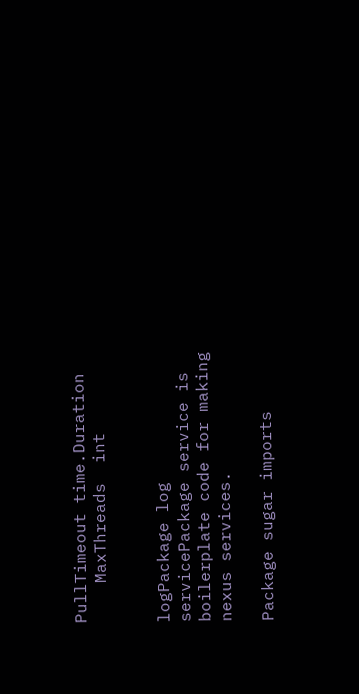PullTimeout time.Duration
    MaxThreads  int


logPackage log
servicePackage service is boilerplate code for making nexus services.

Package sugar imports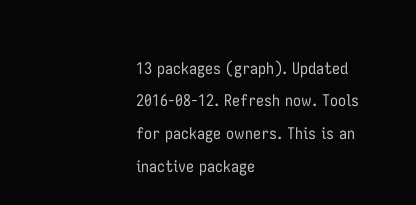13 packages (graph). Updated 2016-08-12. Refresh now. Tools for package owners. This is an inactive package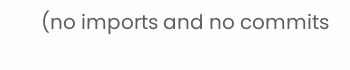(no imports and no commits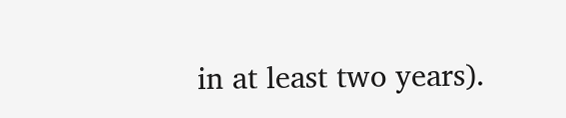in at least two years).